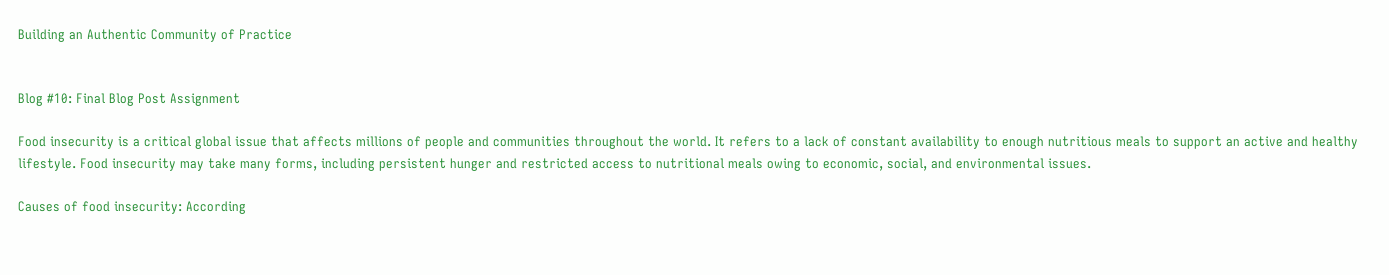Building an Authentic Community of Practice


Blog #10: Final Blog Post Assignment

Food insecurity is a critical global issue that affects millions of people and communities throughout the world. It refers to a lack of constant availability to enough nutritious meals to support an active and healthy lifestyle. Food insecurity may take many forms, including persistent hunger and restricted access to nutritional meals owing to economic, social, and environmental issues.

Causes of food insecurity: According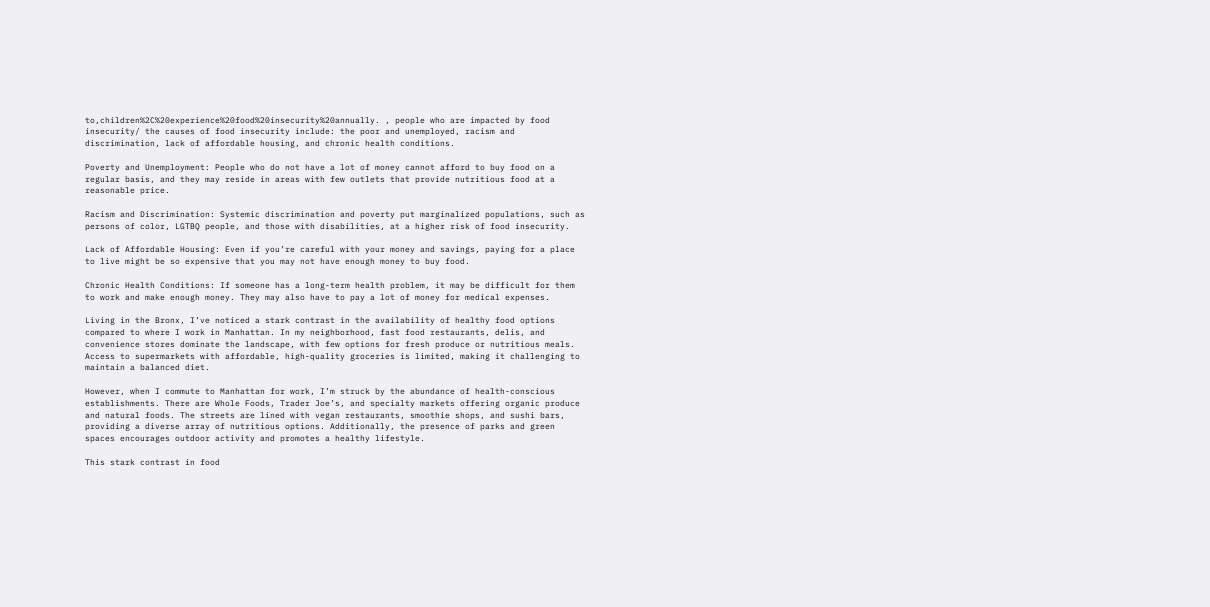to,children%2C%20experience%20food%20insecurity%20annually. , people who are impacted by food insecurity/ the causes of food insecurity include: the poor and unemployed, racism and discrimination, lack of affordable housing, and chronic health conditions.

Poverty and Unemployment: People who do not have a lot of money cannot afford to buy food on a regular basis, and they may reside in areas with few outlets that provide nutritious food at a reasonable price.

Racism and Discrimination: Systemic discrimination and poverty put marginalized populations, such as persons of color, LGTBQ people, and those with disabilities, at a higher risk of food insecurity.

Lack of Affordable Housing: Even if you’re careful with your money and savings, paying for a place to live might be so expensive that you may not have enough money to buy food.

Chronic Health Conditions: If someone has a long-term health problem, it may be difficult for them to work and make enough money. They may also have to pay a lot of money for medical expenses.

Living in the Bronx, I’ve noticed a stark contrast in the availability of healthy food options compared to where I work in Manhattan. In my neighborhood, fast food restaurants, delis, and convenience stores dominate the landscape, with few options for fresh produce or nutritious meals. Access to supermarkets with affordable, high-quality groceries is limited, making it challenging to maintain a balanced diet.

However, when I commute to Manhattan for work, I’m struck by the abundance of health-conscious establishments. There are Whole Foods, Trader Joe’s, and specialty markets offering organic produce and natural foods. The streets are lined with vegan restaurants, smoothie shops, and sushi bars, providing a diverse array of nutritious options. Additionally, the presence of parks and green spaces encourages outdoor activity and promotes a healthy lifestyle.

This stark contrast in food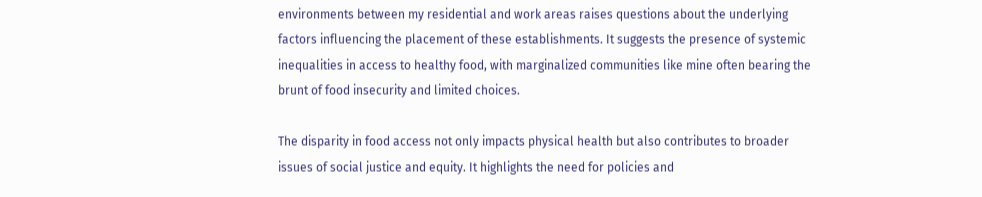environments between my residential and work areas raises questions about the underlying factors influencing the placement of these establishments. It suggests the presence of systemic inequalities in access to healthy food, with marginalized communities like mine often bearing the brunt of food insecurity and limited choices.

The disparity in food access not only impacts physical health but also contributes to broader issues of social justice and equity. It highlights the need for policies and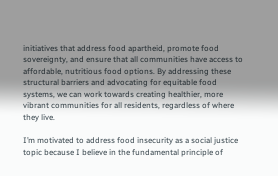initiatives that address food apartheid, promote food sovereignty, and ensure that all communities have access to affordable, nutritious food options. By addressing these structural barriers and advocating for equitable food systems, we can work towards creating healthier, more vibrant communities for all residents, regardless of where they live.

I’m motivated to address food insecurity as a social justice topic because I believe in the fundamental principle of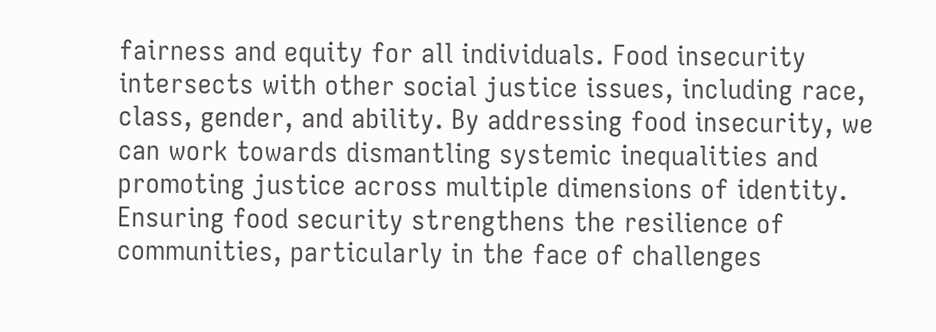fairness and equity for all individuals. Food insecurity intersects with other social justice issues, including race, class, gender, and ability. By addressing food insecurity, we can work towards dismantling systemic inequalities and promoting justice across multiple dimensions of identity. Ensuring food security strengthens the resilience of communities, particularly in the face of challenges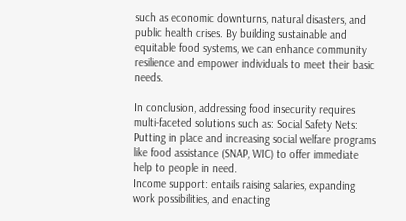such as economic downturns, natural disasters, and public health crises. By building sustainable and equitable food systems, we can enhance community resilience and empower individuals to meet their basic needs.

In conclusion, addressing food insecurity requires multi-faceted solutions such as: Social Safety Nets: Putting in place and increasing social welfare programs like food assistance (SNAP, WIC) to offer immediate help to people in need.
Income support: entails raising salaries, expanding work possibilities, and enacting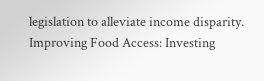legislation to alleviate income disparity.
Improving Food Access: Investing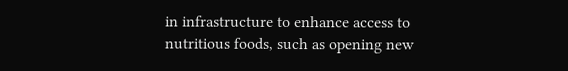in infrastructure to enhance access to nutritious foods, such as opening new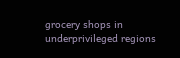grocery shops in underprivileged regions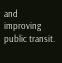and improving public transit.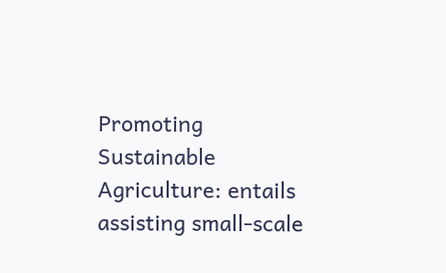Promoting Sustainable Agriculture: entails assisting small-scale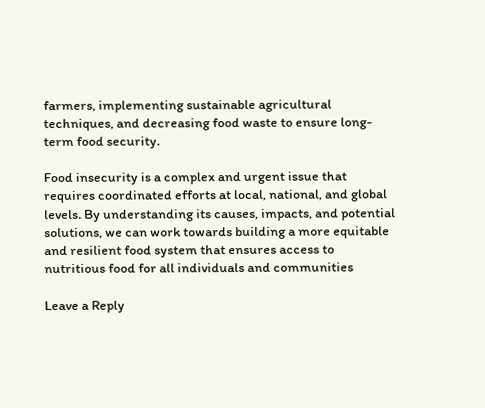farmers, implementing sustainable agricultural techniques, and decreasing food waste to ensure long-term food security.

Food insecurity is a complex and urgent issue that requires coordinated efforts at local, national, and global levels. By understanding its causes, impacts, and potential solutions, we can work towards building a more equitable and resilient food system that ensures access to nutritious food for all individuals and communities

Leave a Reply